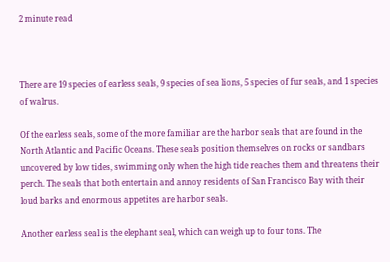2 minute read



There are 19 species of earless seals, 9 species of sea lions, 5 species of fur seals, and 1 species of walrus.

Of the earless seals, some of the more familiar are the harbor seals that are found in the North Atlantic and Pacific Oceans. These seals position themselves on rocks or sandbars uncovered by low tides, swimming only when the high tide reaches them and threatens their perch. The seals that both entertain and annoy residents of San Francisco Bay with their loud barks and enormous appetites are harbor seals.

Another earless seal is the elephant seal, which can weigh up to four tons. The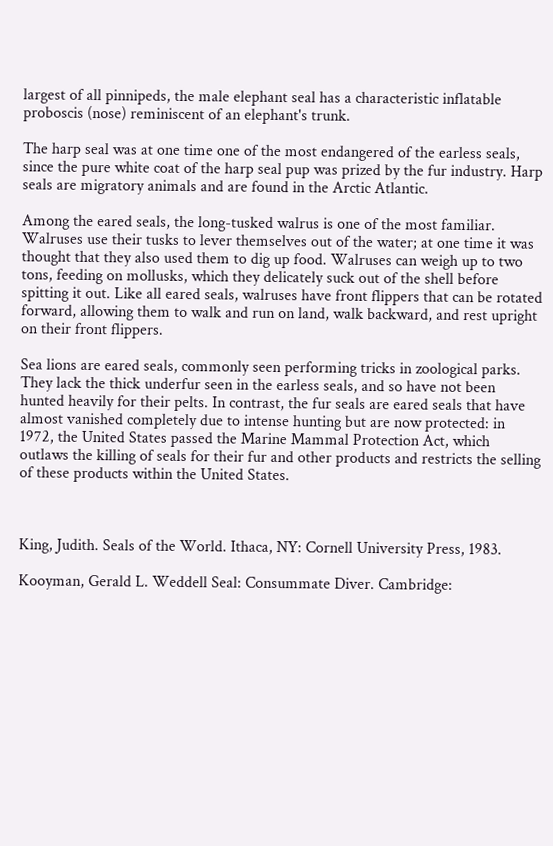largest of all pinnipeds, the male elephant seal has a characteristic inflatable proboscis (nose) reminiscent of an elephant's trunk.

The harp seal was at one time one of the most endangered of the earless seals, since the pure white coat of the harp seal pup was prized by the fur industry. Harp seals are migratory animals and are found in the Arctic Atlantic.

Among the eared seals, the long-tusked walrus is one of the most familiar. Walruses use their tusks to lever themselves out of the water; at one time it was thought that they also used them to dig up food. Walruses can weigh up to two tons, feeding on mollusks, which they delicately suck out of the shell before spitting it out. Like all eared seals, walruses have front flippers that can be rotated forward, allowing them to walk and run on land, walk backward, and rest upright on their front flippers.

Sea lions are eared seals, commonly seen performing tricks in zoological parks. They lack the thick underfur seen in the earless seals, and so have not been hunted heavily for their pelts. In contrast, the fur seals are eared seals that have almost vanished completely due to intense hunting but are now protected: in 1972, the United States passed the Marine Mammal Protection Act, which outlaws the killing of seals for their fur and other products and restricts the selling of these products within the United States.



King, Judith. Seals of the World. Ithaca, NY: Cornell University Press, 1983.

Kooyman, Gerald L. Weddell Seal: Consummate Diver. Cambridge: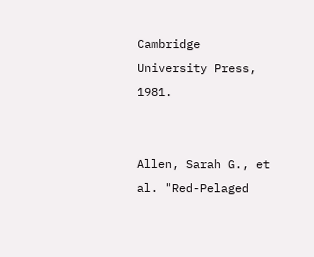Cambridge University Press, 1981.


Allen, Sarah G., et al. "Red-Pelaged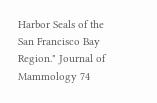Harbor Seals of the San Francisco Bay Region." Journal of Mammology 74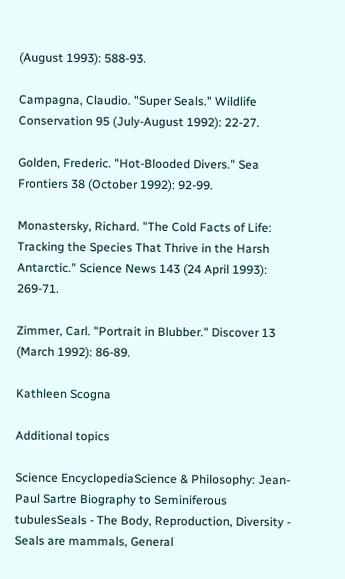(August 1993): 588-93.

Campagna, Claudio. "Super Seals." Wildlife Conservation 95 (July-August 1992): 22-27.

Golden, Frederic. "Hot-Blooded Divers." Sea Frontiers 38 (October 1992): 92-99.

Monastersky, Richard. "The Cold Facts of Life: Tracking the Species That Thrive in the Harsh Antarctic." Science News 143 (24 April 1993): 269-71.

Zimmer, Carl. "Portrait in Blubber." Discover 13 (March 1992): 86-89.

Kathleen Scogna

Additional topics

Science EncyclopediaScience & Philosophy: Jean-Paul Sartre Biography to Seminiferous tubulesSeals - The Body, Reproduction, Diversity - Seals are mammals, General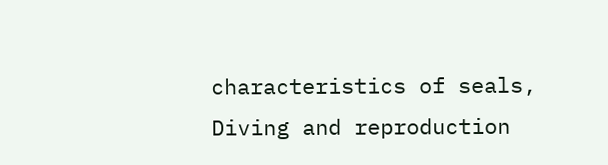characteristics of seals, Diving and reproduction